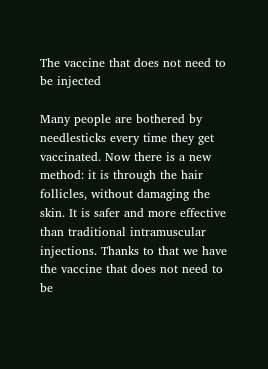The vaccine that does not need to be injected

Many people are bothered by needlesticks every time they get vaccinated. Now there is a new method: it is through the hair follicles, without damaging the skin. It is safer and more effective than traditional intramuscular injections. Thanks to that we have the vaccine that does not need to be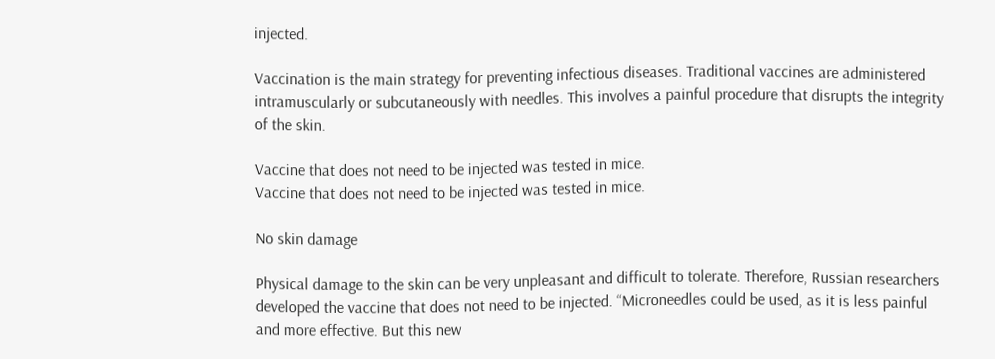injected.

Vaccination is the main strategy for preventing infectious diseases. Traditional vaccines are administered intramuscularly or subcutaneously with needles. This involves a painful procedure that disrupts the integrity of the skin.

Vaccine that does not need to be injected was tested in mice.
Vaccine that does not need to be injected was tested in mice.

No skin damage

Physical damage to the skin can be very unpleasant and difficult to tolerate. Therefore, Russian researchers developed the vaccine that does not need to be injected. “Microneedles could be used, as it is less painful and more effective. But this new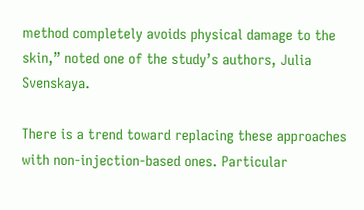method completely avoids physical damage to the skin,” noted one of the study’s authors, Julia Svenskaya.

There is a trend toward replacing these approaches with non-injection-based ones. Particular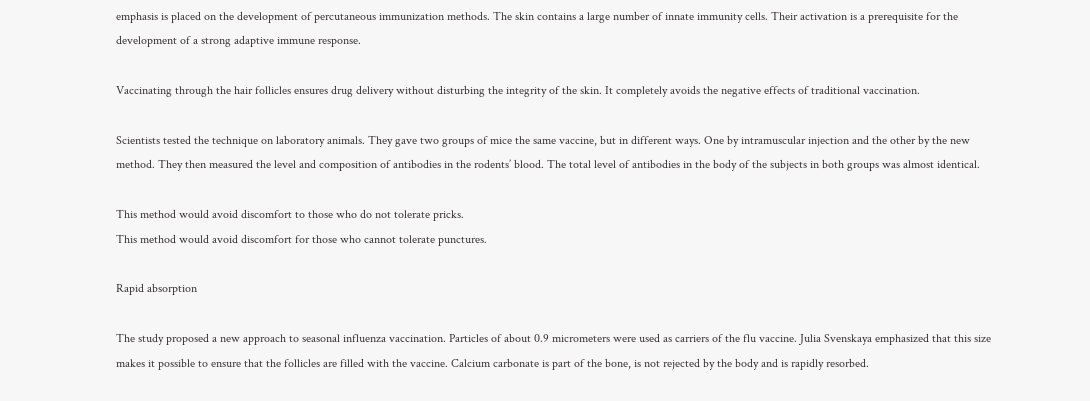emphasis is placed on the development of percutaneous immunization methods. The skin contains a large number of innate immunity cells. Their activation is a prerequisite for the development of a strong adaptive immune response.

Vaccinating through the hair follicles ensures drug delivery without disturbing the integrity of the skin. It completely avoids the negative effects of traditional vaccination.

Scientists tested the technique on laboratory animals. They gave two groups of mice the same vaccine, but in different ways. One by intramuscular injection and the other by the new method. They then measured the level and composition of antibodies in the rodents’ blood. The total level of antibodies in the body of the subjects in both groups was almost identical.

This method would avoid discomfort to those who do not tolerate pricks.
This method would avoid discomfort for those who cannot tolerate punctures.

Rapid absorption

The study proposed a new approach to seasonal influenza vaccination. Particles of about 0.9 micrometers were used as carriers of the flu vaccine. Julia Svenskaya emphasized that this size makes it possible to ensure that the follicles are filled with the vaccine. Calcium carbonate is part of the bone, is not rejected by the body and is rapidly resorbed.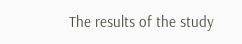The results of the study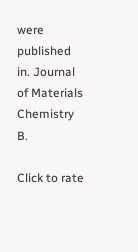were published in. Journal of Materials Chemistry B.

Click to rate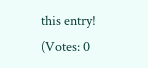this entry!
(Votes: 0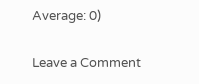Average: 0)

Leave a Comment